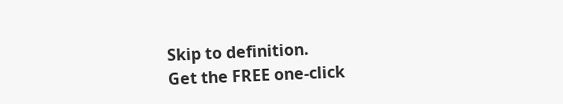Skip to definition.
Get the FREE one-click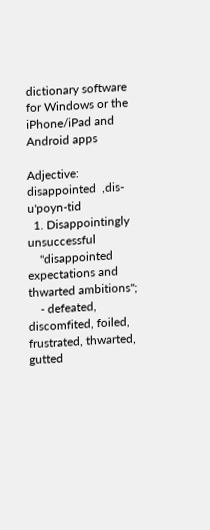dictionary software for Windows or the iPhone/iPad and Android apps

Adjective: disappointed  ,dis-u'poyn-tid
  1. Disappointingly unsuccessful
    "disappointed expectations and thwarted ambitions";
    - defeated, discomfited, foiled, frustrated, thwarted, gutted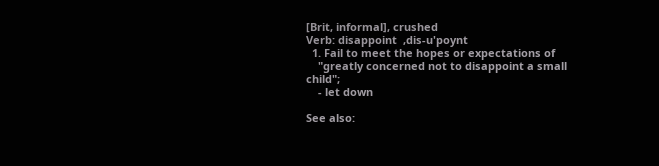[Brit, informal], crushed
Verb: disappoint  ,dis-u'poynt
  1. Fail to meet the hopes or expectations of
    "greatly concerned not to disappoint a small child";
    - let down

See also: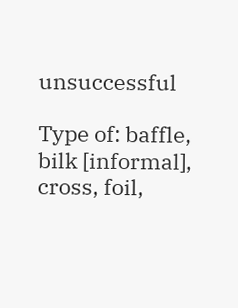unsuccessful

Type of: baffle, bilk [informal], cross, foil,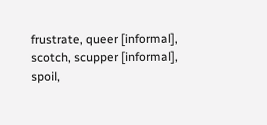frustrate, queer [informal], scotch, scupper [informal], spoil,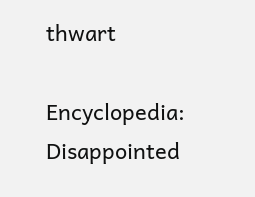thwart

Encyclopedia: Disappointed